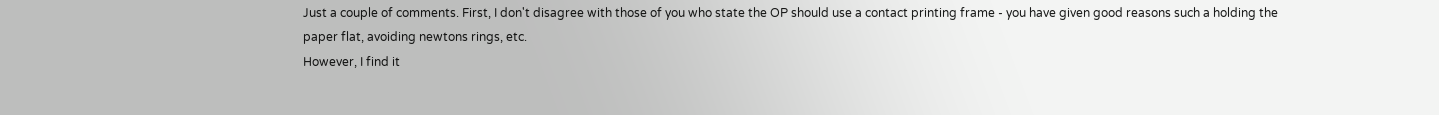Just a couple of comments. First, I don't disagree with those of you who state the OP should use a contact printing frame - you have given good reasons such a holding the paper flat, avoiding newtons rings, etc.
However, I find it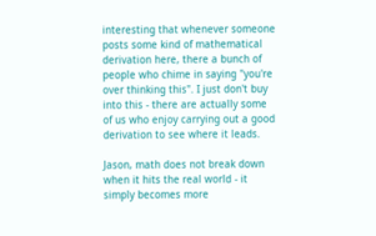interesting that whenever someone posts some kind of mathematical derivation here, there a bunch of people who chime in saying "you're over thinking this". I just don't buy into this - there are actually some of us who enjoy carrying out a good derivation to see where it leads.

Jason, math does not break down when it hits the real world - it simply becomes more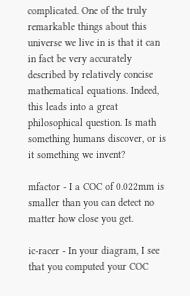complicated. One of the truly remarkable things about this universe we live in is that it can in fact be very accurately described by relatively concise mathematical equations. Indeed, this leads into a great philosophical question. Is math something humans discover, or is it something we invent?

mfactor - I a COC of 0.022mm is smaller than you can detect no matter how close you get.

ic-racer - In your diagram, I see that you computed your COC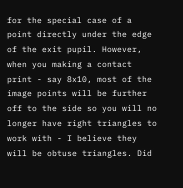for the special case of a point directly under the edge of the exit pupil. However, when you making a contact print - say 8x10, most of the image points will be further off to the side so you will no longer have right triangles to work with - I believe they will be obtuse triangles. Did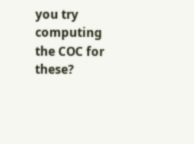you try computing the COC for these?